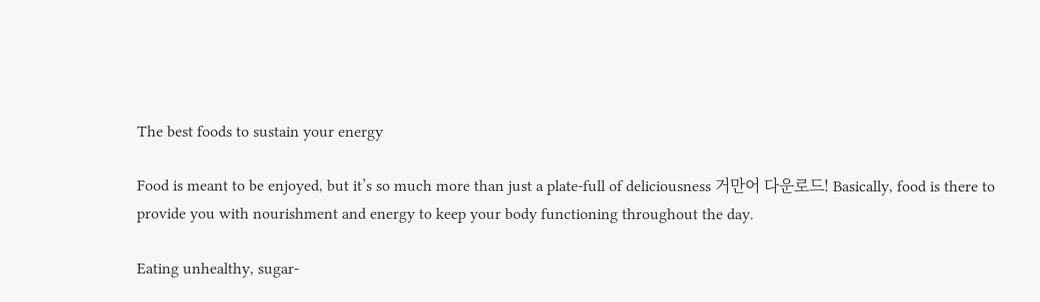The best foods to sustain your energy

Food is meant to be enjoyed, but it’s so much more than just a plate-full of deliciousness 거만어 다운로드! Basically, food is there to provide you with nourishment and energy to keep your body functioning throughout the day.

Eating unhealthy, sugar-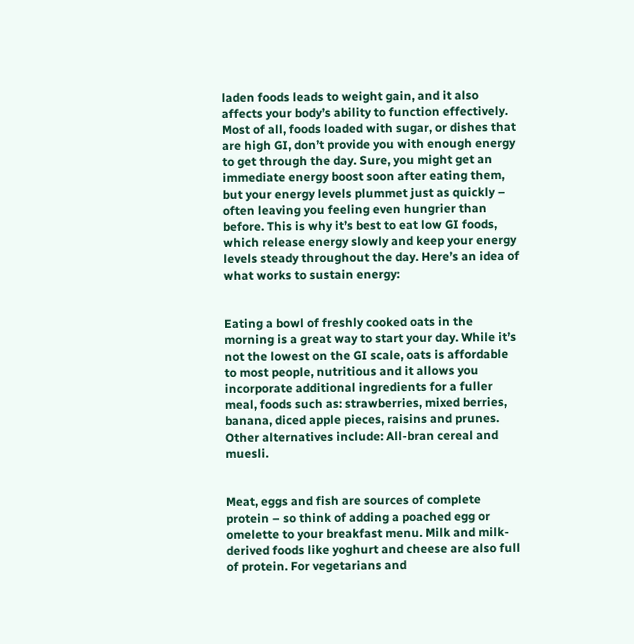laden foods leads to weight gain, and it also affects your body’s ability to function effectively. Most of all, foods loaded with sugar, or dishes that are high GI, don’t provide you with enough energy to get through the day. Sure, you might get an immediate energy boost soon after eating them, but your energy levels plummet just as quickly – often leaving you feeling even hungrier than before. This is why it’s best to eat low GI foods, which release energy slowly and keep your energy levels steady throughout the day. Here’s an idea of what works to sustain energy:


Eating a bowl of freshly cooked oats in the morning is a great way to start your day. While it’s not the lowest on the GI scale, oats is affordable to most people, nutritious and it allows you incorporate additional ingredients for a fuller meal, foods such as: strawberries, mixed berries, banana, diced apple pieces, raisins and prunes. Other alternatives include: All-bran cereal and muesli.


Meat, eggs and fish are sources of complete protein – so think of adding a poached egg or omelette to your breakfast menu. Milk and milk-derived foods like yoghurt and cheese are also full of protein. For vegetarians and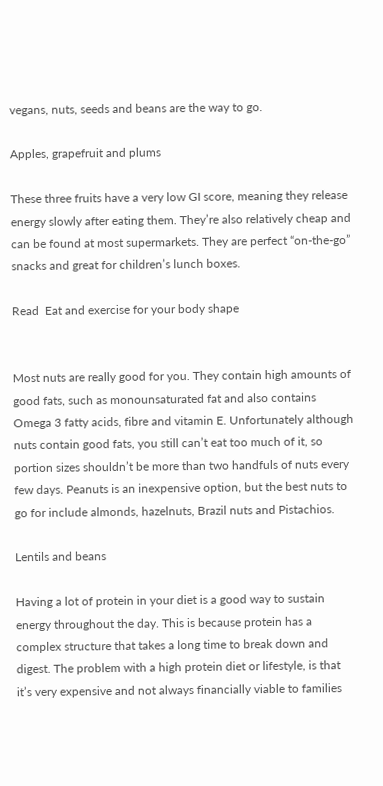vegans, nuts, seeds and beans are the way to go.

Apples, grapefruit and plums

These three fruits have a very low GI score, meaning they release energy slowly after eating them. They’re also relatively cheap and can be found at most supermarkets. They are perfect “on-the-go” snacks and great for children’s lunch boxes.

Read  Eat and exercise for your body shape


Most nuts are really good for you. They contain high amounts of good fats, such as monounsaturated fat and also contains Omega 3 fatty acids, fibre and vitamin E. Unfortunately although nuts contain good fats, you still can’t eat too much of it, so portion sizes shouldn’t be more than two handfuls of nuts every few days. Peanuts is an inexpensive option, but the best nuts to go for include almonds, hazelnuts, Brazil nuts and Pistachios.

Lentils and beans

Having a lot of protein in your diet is a good way to sustain energy throughout the day. This is because protein has a complex structure that takes a long time to break down and digest. The problem with a high protein diet or lifestyle, is that it’s very expensive and not always financially viable to families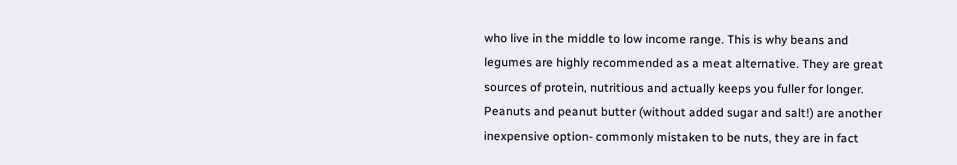who live in the middle to low income range. This is why beans and legumes are highly recommended as a meat alternative. They are great sources of protein, nutritious and actually keeps you fuller for longer. Peanuts and peanut butter (without added sugar and salt!) are another inexpensive option- commonly mistaken to be nuts, they are in fact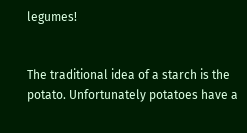legumes!


The traditional idea of a starch is the potato. Unfortunately potatoes have a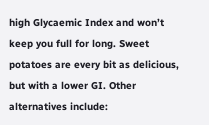high Glycaemic Index and won’t keep you full for long. Sweet potatoes are every bit as delicious, but with a lower GI. Other alternatives include: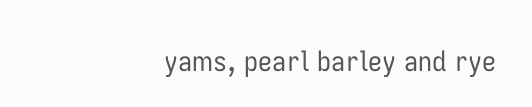yams, pearl barley and rye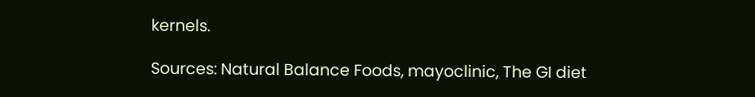kernels.

Sources: Natural Balance Foods, mayoclinic, The GI diet